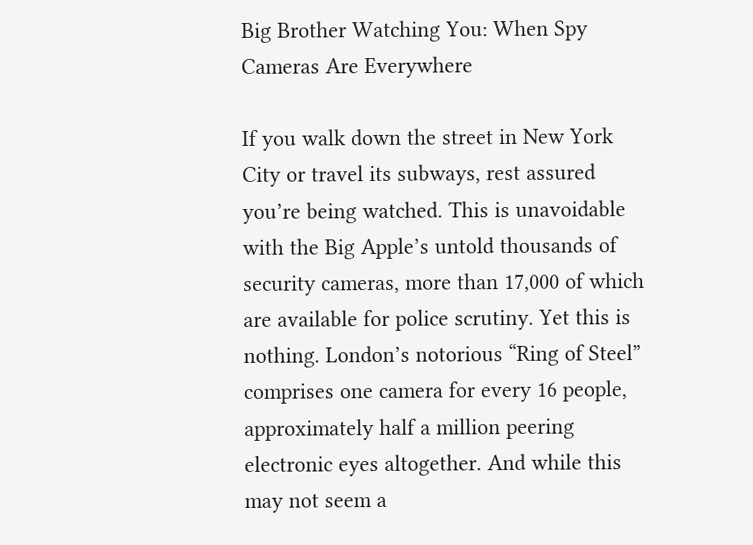Big Brother Watching You: When Spy Cameras Are Everywhere

If you walk down the street in New York City or travel its subways, rest assured you’re being watched. This is unavoidable with the Big Apple’s untold thousands of security cameras, more than 17,000 of which are available for police scrutiny. Yet this is nothing. London’s notorious “Ring of Steel” comprises one camera for every 16 people, approximately half a million peering electronic eyes altogether. And while this may not seem a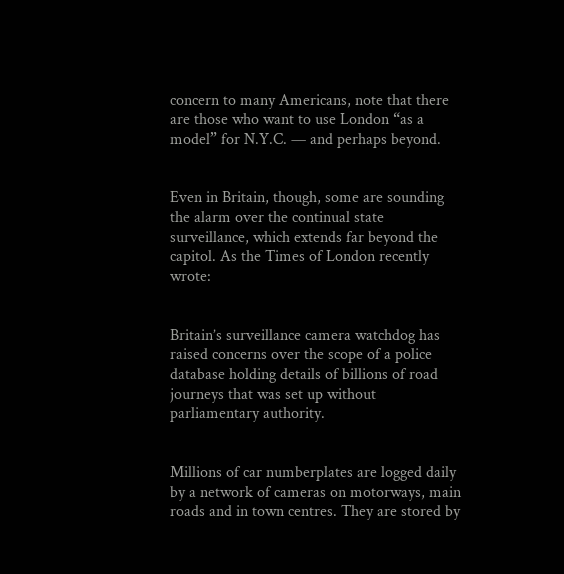concern to many Americans, note that there are those who want to use London “as a model” for N.Y.C. — and perhaps beyond.


Even in Britain, though, some are sounding the alarm over the continual state surveillance, which extends far beyond the capitol. As the Times of London recently wrote:


Britain’s surveillance camera watchdog has raised concerns over the scope of a police database holding details of billions of road journeys that was set up without parliamentary authority.


Millions of car numberplates are logged daily by a network of cameras on motorways, main roads and in town centres. They are stored by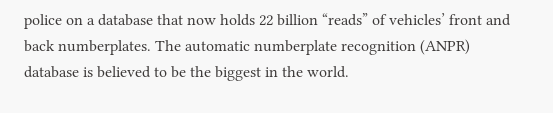police on a database that now holds 22 billion “reads” of vehicles’ front and back numberplates. The automatic numberplate recognition (ANPR) database is believed to be the biggest in the world.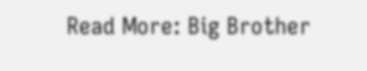Read More: Big Brother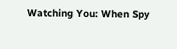Watching You: When Spy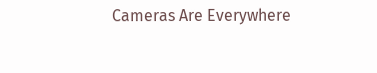Cameras Are Everywhere